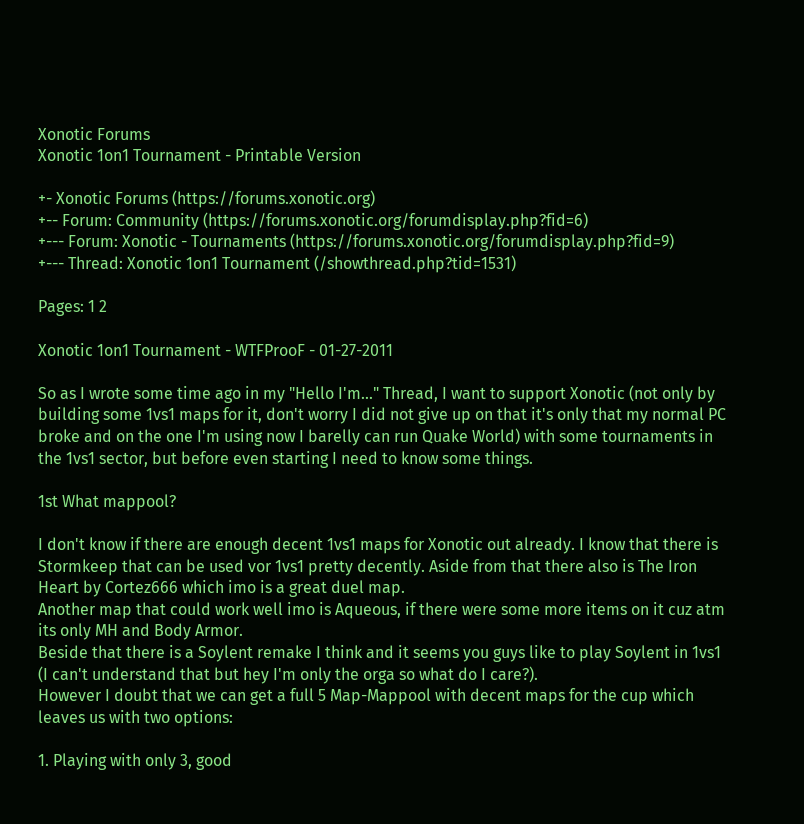Xonotic Forums
Xonotic 1on1 Tournament - Printable Version

+- Xonotic Forums (https://forums.xonotic.org)
+-- Forum: Community (https://forums.xonotic.org/forumdisplay.php?fid=6)
+--- Forum: Xonotic - Tournaments (https://forums.xonotic.org/forumdisplay.php?fid=9)
+--- Thread: Xonotic 1on1 Tournament (/showthread.php?tid=1531)

Pages: 1 2

Xonotic 1on1 Tournament - WTFProoF - 01-27-2011

So as I wrote some time ago in my "Hello I'm..." Thread, I want to support Xonotic (not only by building some 1vs1 maps for it, don't worry I did not give up on that it's only that my normal PC broke and on the one I'm using now I barelly can run Quake World) with some tournaments in the 1vs1 sector, but before even starting I need to know some things.

1st What mappool?

I don't know if there are enough decent 1vs1 maps for Xonotic out already. I know that there is Stormkeep that can be used vor 1vs1 pretty decently. Aside from that there also is The Iron Heart by Cortez666 which imo is a great duel map.
Another map that could work well imo is Aqueous, if there were some more items on it cuz atm its only MH and Body Armor.
Beside that there is a Soylent remake I think and it seems you guys like to play Soylent in 1vs1 (I can't understand that but hey I'm only the orga so what do I care?).
However I doubt that we can get a full 5 Map-Mappool with decent maps for the cup which leaves us with two options:

1. Playing with only 3, good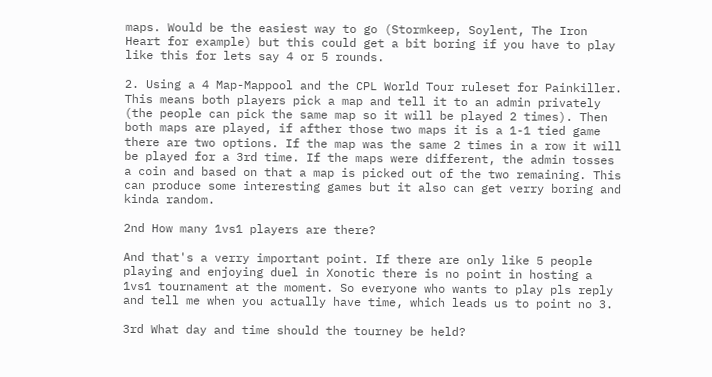maps. Would be the easiest way to go (Stormkeep, Soylent, The Iron Heart for example) but this could get a bit boring if you have to play like this for lets say 4 or 5 rounds.

2. Using a 4 Map-Mappool and the CPL World Tour ruleset for Painkiller. This means both players pick a map and tell it to an admin privately (the people can pick the same map so it will be played 2 times). Then both maps are played, if afther those two maps it is a 1-1 tied game there are two options. If the map was the same 2 times in a row it will be played for a 3rd time. If the maps were different, the admin tosses a coin and based on that a map is picked out of the two remaining. This can produce some interesting games but it also can get verry boring and kinda random.

2nd How many 1vs1 players are there?

And that's a verry important point. If there are only like 5 people playing and enjoying duel in Xonotic there is no point in hosting a 1vs1 tournament at the moment. So everyone who wants to play pls reply and tell me when you actually have time, which leads us to point no 3.

3rd What day and time should the tourney be held?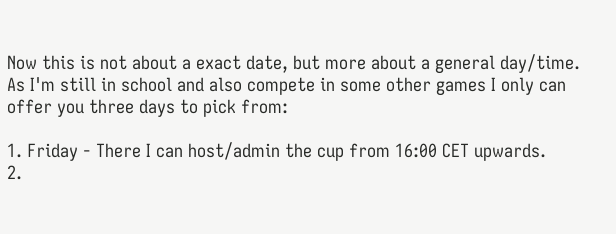Now this is not about a exact date, but more about a general day/time. As I'm still in school and also compete in some other games I only can offer you three days to pick from:

1. Friday - There I can host/admin the cup from 16:00 CET upwards.
2.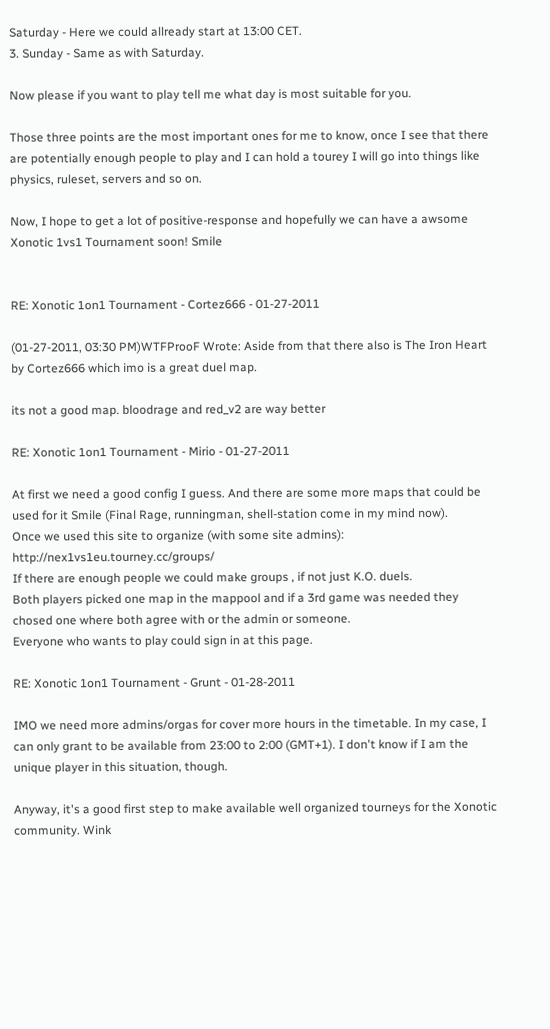Saturday - Here we could allready start at 13:00 CET.
3. Sunday - Same as with Saturday.

Now please if you want to play tell me what day is most suitable for you.

Those three points are the most important ones for me to know, once I see that there are potentially enough people to play and I can hold a tourey I will go into things like physics, ruleset, servers and so on.

Now, I hope to get a lot of positive-response and hopefully we can have a awsome Xonotic 1vs1 Tournament soon! Smile


RE: Xonotic 1on1 Tournament - Cortez666 - 01-27-2011

(01-27-2011, 03:30 PM)WTFProoF Wrote: Aside from that there also is The Iron Heart by Cortez666 which imo is a great duel map.

its not a good map. bloodrage and red_v2 are way better

RE: Xonotic 1on1 Tournament - Mirio - 01-27-2011

At first we need a good config I guess. And there are some more maps that could be used for it Smile (Final Rage, runningman, shell-station come in my mind now).
Once we used this site to organize (with some site admins): http://nex1vs1eu.tourney.cc/groups/
If there are enough people we could make groups , if not just K.O. duels.
Both players picked one map in the mappool and if a 3rd game was needed they chosed one where both agree with or the admin or someone.
Everyone who wants to play could sign in at this page.

RE: Xonotic 1on1 Tournament - Grunt - 01-28-2011

IMO we need more admins/orgas for cover more hours in the timetable. In my case, I can only grant to be available from 23:00 to 2:00 (GMT+1). I don't know if I am the unique player in this situation, though.

Anyway, it's a good first step to make available well organized tourneys for the Xonotic community. Wink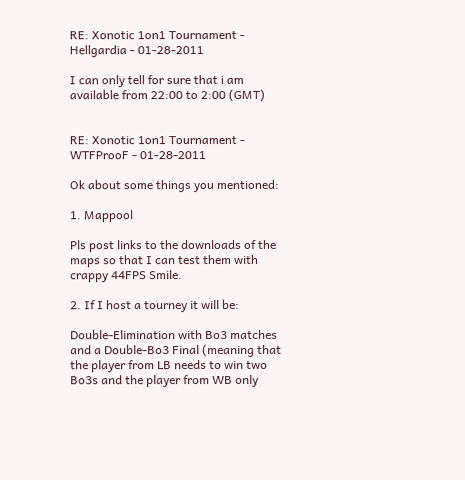RE: Xonotic 1on1 Tournament - Hellgardia - 01-28-2011

I can only tell for sure that i am available from 22:00 to 2:00 (GMT)


RE: Xonotic 1on1 Tournament - WTFProoF - 01-28-2011

Ok about some things you mentioned:

1. Mappool

Pls post links to the downloads of the maps so that I can test them with crappy 44FPS Smile.

2. If I host a tourney it will be:

Double-Elimination with Bo3 matches and a Double-Bo3 Final (meaning that the player from LB needs to win two Bo3s and the player from WB only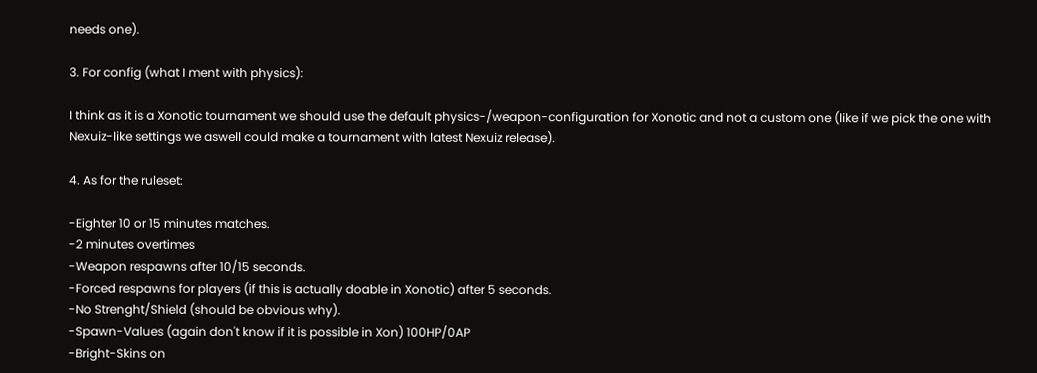needs one).

3. For config (what I ment with physics):

I think as it is a Xonotic tournament we should use the default physics-/weapon-configuration for Xonotic and not a custom one (like if we pick the one with Nexuiz-like settings we aswell could make a tournament with latest Nexuiz release).

4. As for the ruleset:

-Eighter 10 or 15 minutes matches.
-2 minutes overtimes
-Weapon respawns after 10/15 seconds.
-Forced respawns for players (if this is actually doable in Xonotic) after 5 seconds.
-No Strenght/Shield (should be obvious why).
-Spawn-Values (again don't know if it is possible in Xon) 100HP/0AP
-Bright-Skins on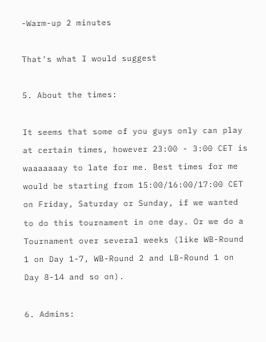-Warm-up 2 minutes

That's what I would suggest

5. About the times:

It seems that some of you guys only can play at certain times, however 23:00 - 3:00 CET is waaaaaaay to late for me. Best times for me would be starting from 15:00/16:00/17:00 CET on Friday, Saturday or Sunday, if we wanted to do this tournament in one day. Or we do a Tournament over several weeks (like WB-Round 1 on Day 1-7, WB-Round 2 and LB-Round 1 on Day 8-14 and so on).

6. Admins: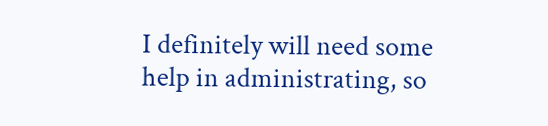I definitely will need some help in administrating, so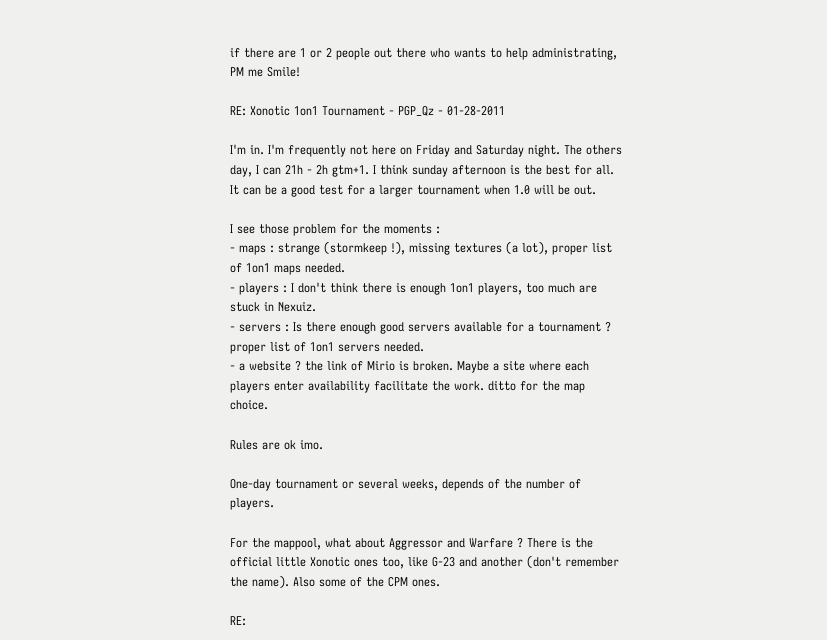if there are 1 or 2 people out there who wants to help administrating, PM me Smile!

RE: Xonotic 1on1 Tournament - PGP_Qz - 01-28-2011

I'm in. I'm frequently not here on Friday and Saturday night. The others day, I can 21h - 2h gtm+1. I think sunday afternoon is the best for all.
It can be a good test for a larger tournament when 1.0 will be out.

I see those problem for the moments :
- maps : strange (stormkeep !), missing textures (a lot), proper list of 1on1 maps needed.
- players : I don't think there is enough 1on1 players, too much are stuck in Nexuiz.
- servers : Is there enough good servers available for a tournament ? proper list of 1on1 servers needed.
- a website ? the link of Mirio is broken. Maybe a site where each players enter availability facilitate the work. ditto for the map choice.

Rules are ok imo.

One-day tournament or several weeks, depends of the number of players.

For the mappool, what about Aggressor and Warfare ? There is the official little Xonotic ones too, like G-23 and another (don't remember the name). Also some of the CPM ones.

RE: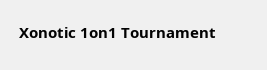Xonotic 1on1 Tournament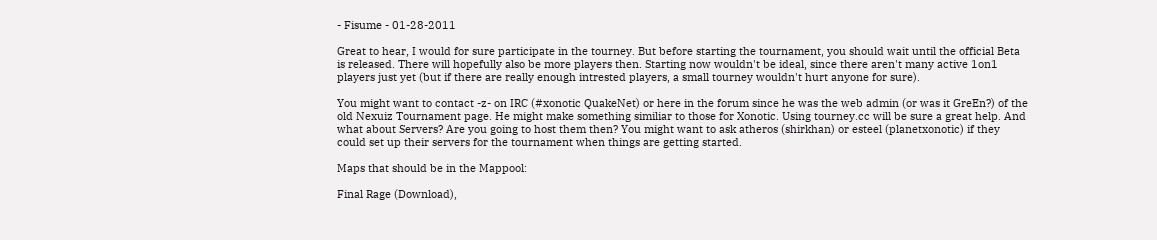- Fisume - 01-28-2011

Great to hear, I would for sure participate in the tourney. But before starting the tournament, you should wait until the official Beta is released. There will hopefully also be more players then. Starting now wouldn't be ideal, since there aren't many active 1on1 players just yet (but if there are really enough intrested players, a small tourney wouldn't hurt anyone for sure).

You might want to contact -z- on IRC (#xonotic QuakeNet) or here in the forum since he was the web admin (or was it GreEn?) of the old Nexuiz Tournament page. He might make something similiar to those for Xonotic. Using tourney.cc will be sure a great help. And what about Servers? Are you going to host them then? You might want to ask atheros (shirkhan) or esteel (planetxonotic) if they could set up their servers for the tournament when things are getting started.

Maps that should be in the Mappool:

Final Rage (Download),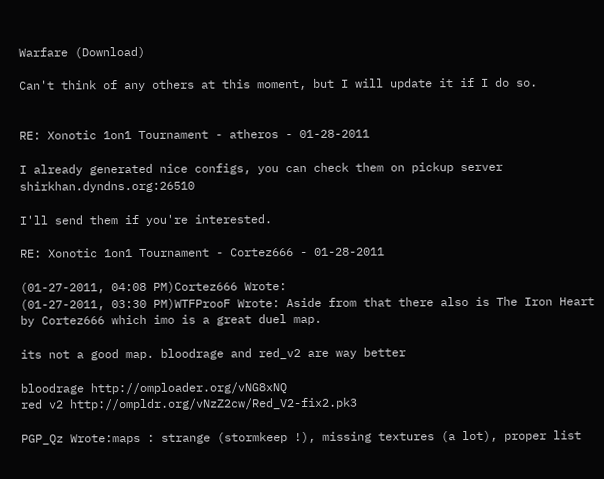Warfare (Download)

Can't think of any others at this moment, but I will update it if I do so.


RE: Xonotic 1on1 Tournament - atheros - 01-28-2011

I already generated nice configs, you can check them on pickup server shirkhan.dyndns.org:26510

I'll send them if you're interested.

RE: Xonotic 1on1 Tournament - Cortez666 - 01-28-2011

(01-27-2011, 04:08 PM)Cortez666 Wrote:
(01-27-2011, 03:30 PM)WTFProoF Wrote: Aside from that there also is The Iron Heart by Cortez666 which imo is a great duel map.

its not a good map. bloodrage and red_v2 are way better

bloodrage http://omploader.org/vNG8xNQ
red v2 http://ompldr.org/vNzZ2cw/Red_V2-fix2.pk3

PGP_Qz Wrote:maps : strange (stormkeep !), missing textures (a lot), proper list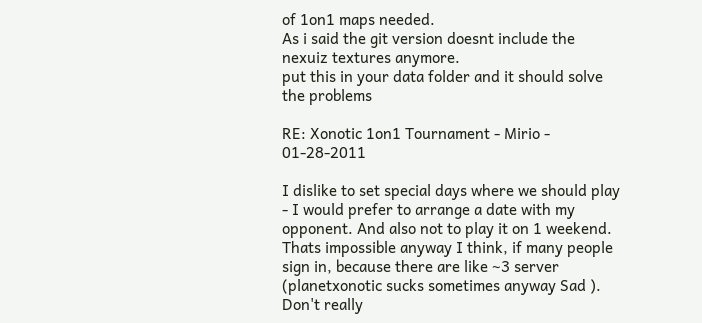of 1on1 maps needed.
As i said the git version doesnt include the nexuiz textures anymore.
put this in your data folder and it should solve the problems

RE: Xonotic 1on1 Tournament - Mirio - 01-28-2011

I dislike to set special days where we should play - I would prefer to arrange a date with my opponent. And also not to play it on 1 weekend. Thats impossible anyway I think, if many people sign in, because there are like ~3 server (planetxonotic sucks sometimes anyway Sad ).
Don't really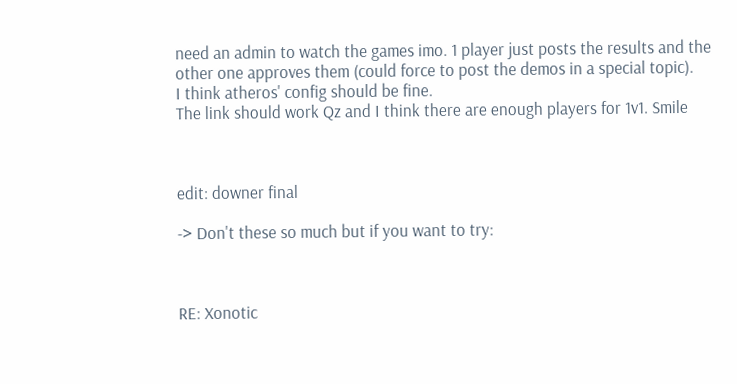need an admin to watch the games imo. 1 player just posts the results and the other one approves them (could force to post the demos in a special topic).
I think atheros' config should be fine.
The link should work Qz and I think there are enough players for 1v1. Smile



edit: downer final

-> Don't these so much but if you want to try:



RE: Xonotic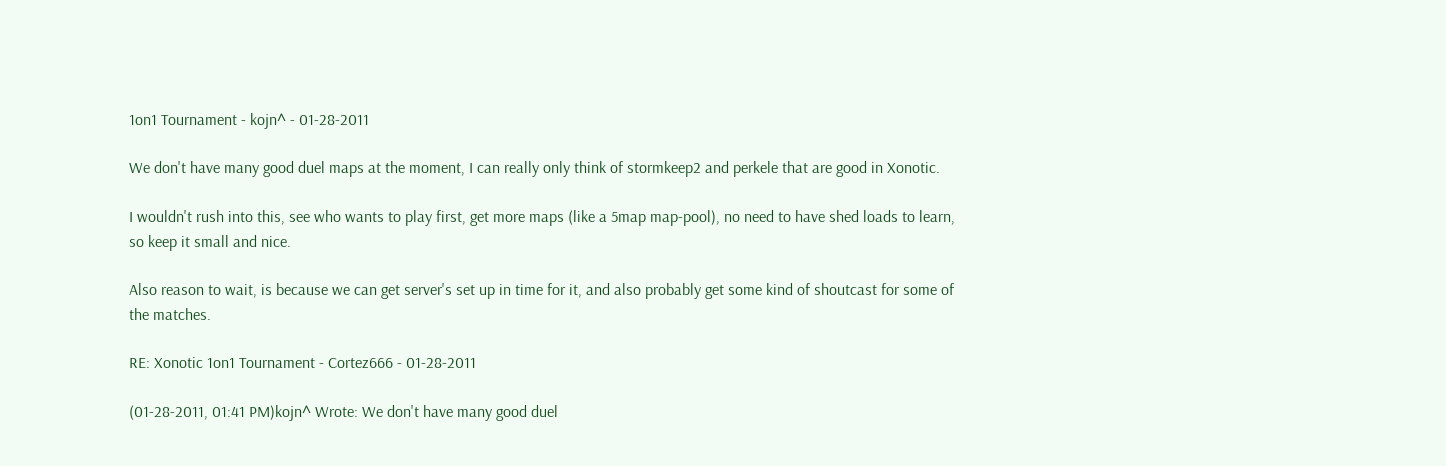1on1 Tournament - kojn^ - 01-28-2011

We don't have many good duel maps at the moment, I can really only think of stormkeep2 and perkele that are good in Xonotic.

I wouldn't rush into this, see who wants to play first, get more maps (like a 5map map-pool), no need to have shed loads to learn, so keep it small and nice.

Also reason to wait, is because we can get server's set up in time for it, and also probably get some kind of shoutcast for some of the matches.

RE: Xonotic 1on1 Tournament - Cortez666 - 01-28-2011

(01-28-2011, 01:41 PM)kojn^ Wrote: We don't have many good duel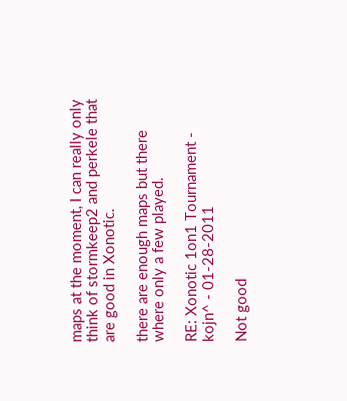maps at the moment, I can really only think of stormkeep2 and perkele that are good in Xonotic.

there are enough maps but there where only a few played.

RE: Xonotic 1on1 Tournament - kojn^ - 01-28-2011

Not good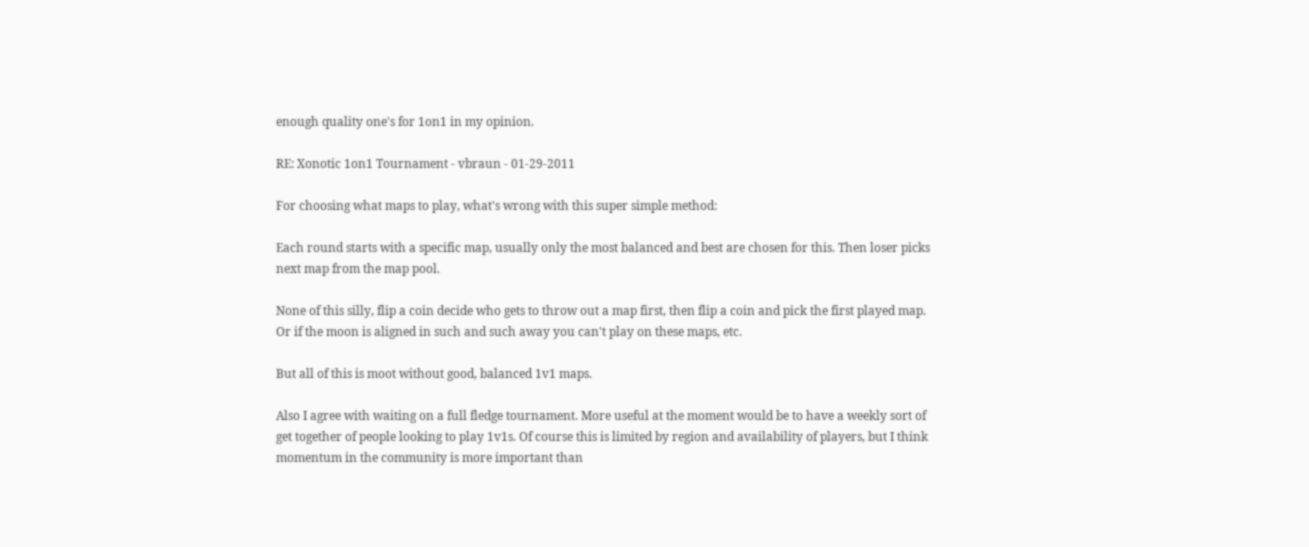enough quality one's for 1on1 in my opinion.

RE: Xonotic 1on1 Tournament - vbraun - 01-29-2011

For choosing what maps to play, what's wrong with this super simple method:

Each round starts with a specific map, usually only the most balanced and best are chosen for this. Then loser picks next map from the map pool.

None of this silly, flip a coin decide who gets to throw out a map first, then flip a coin and pick the first played map. Or if the moon is aligned in such and such away you can't play on these maps, etc.

But all of this is moot without good, balanced 1v1 maps.

Also I agree with waiting on a full fledge tournament. More useful at the moment would be to have a weekly sort of get together of people looking to play 1v1s. Of course this is limited by region and availability of players, but I think momentum in the community is more important than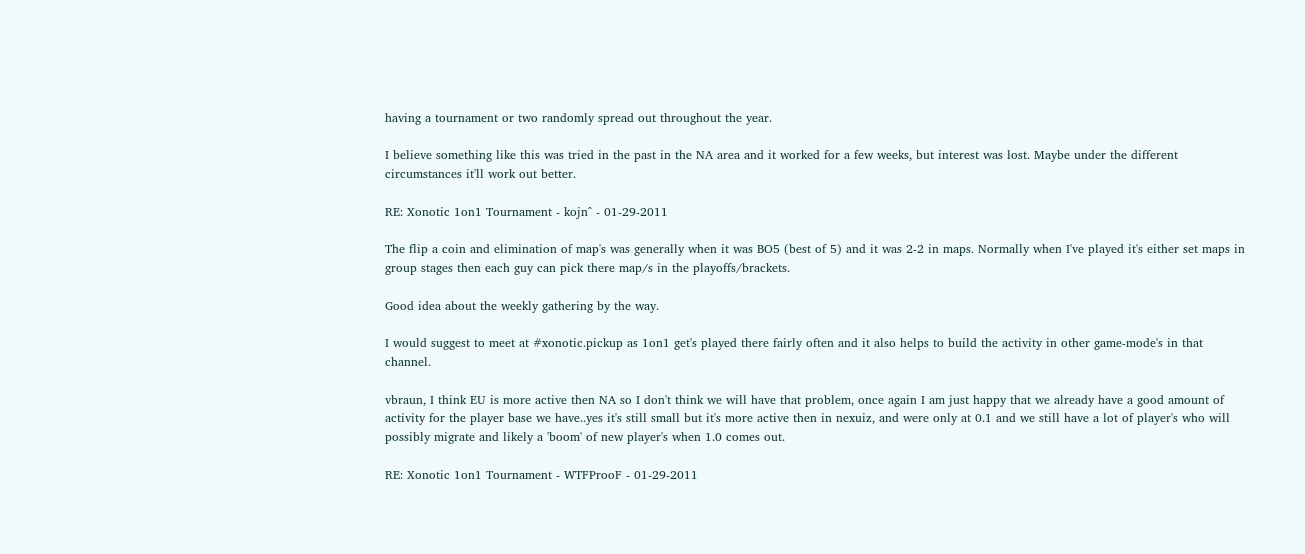having a tournament or two randomly spread out throughout the year.

I believe something like this was tried in the past in the NA area and it worked for a few weeks, but interest was lost. Maybe under the different circumstances it'll work out better.

RE: Xonotic 1on1 Tournament - kojn^ - 01-29-2011

The flip a coin and elimination of map's was generally when it was BO5 (best of 5) and it was 2-2 in maps. Normally when I've played it's either set maps in group stages then each guy can pick there map/s in the playoffs/brackets.

Good idea about the weekly gathering by the way.

I would suggest to meet at #xonotic.pickup as 1on1 get's played there fairly often and it also helps to build the activity in other game-mode's in that channel.

vbraun, I think EU is more active then NA so I don't think we will have that problem, once again I am just happy that we already have a good amount of activity for the player base we have..yes it's still small but it's more active then in nexuiz, and were only at 0.1 and we still have a lot of player's who will possibly migrate and likely a 'boom' of new player's when 1.0 comes out.

RE: Xonotic 1on1 Tournament - WTFProoF - 01-29-2011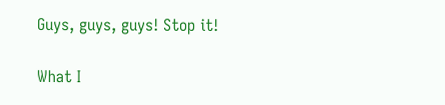Guys, guys, guys! Stop it!

What I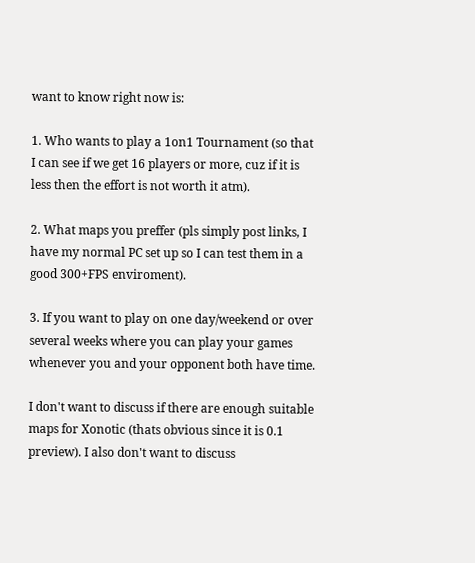want to know right now is:

1. Who wants to play a 1on1 Tournament (so that I can see if we get 16 players or more, cuz if it is less then the effort is not worth it atm).

2. What maps you preffer (pls simply post links, I have my normal PC set up so I can test them in a good 300+FPS enviroment).

3. If you want to play on one day/weekend or over several weeks where you can play your games whenever you and your opponent both have time.

I don't want to discuss if there are enough suitable maps for Xonotic (thats obvious since it is 0.1 preview). I also don't want to discuss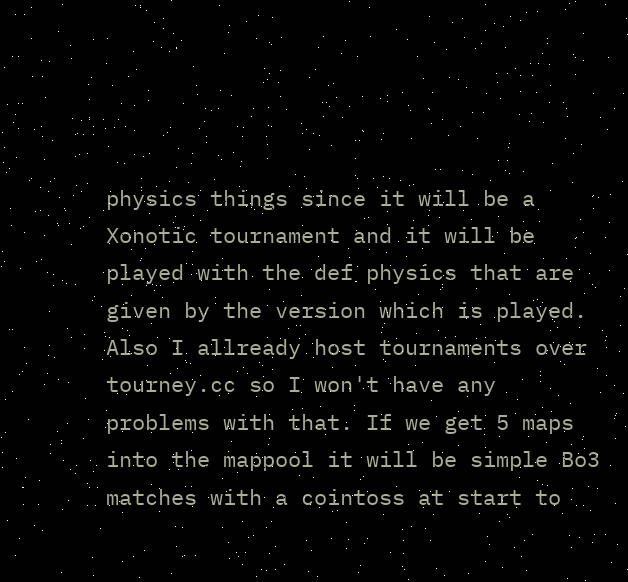physics things since it will be a Xonotic tournament and it will be played with the def physics that are given by the version which is played.
Also I allready host tournaments over tourney.cc so I won't have any problems with that. If we get 5 maps into the mappool it will be simple Bo3 matches with a cointoss at start to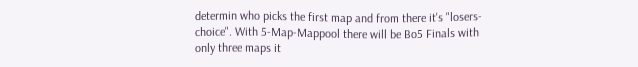determin who picks the first map and from there it's "losers-choice". With 5-Map-Mappool there will be Bo5 Finals with only three maps it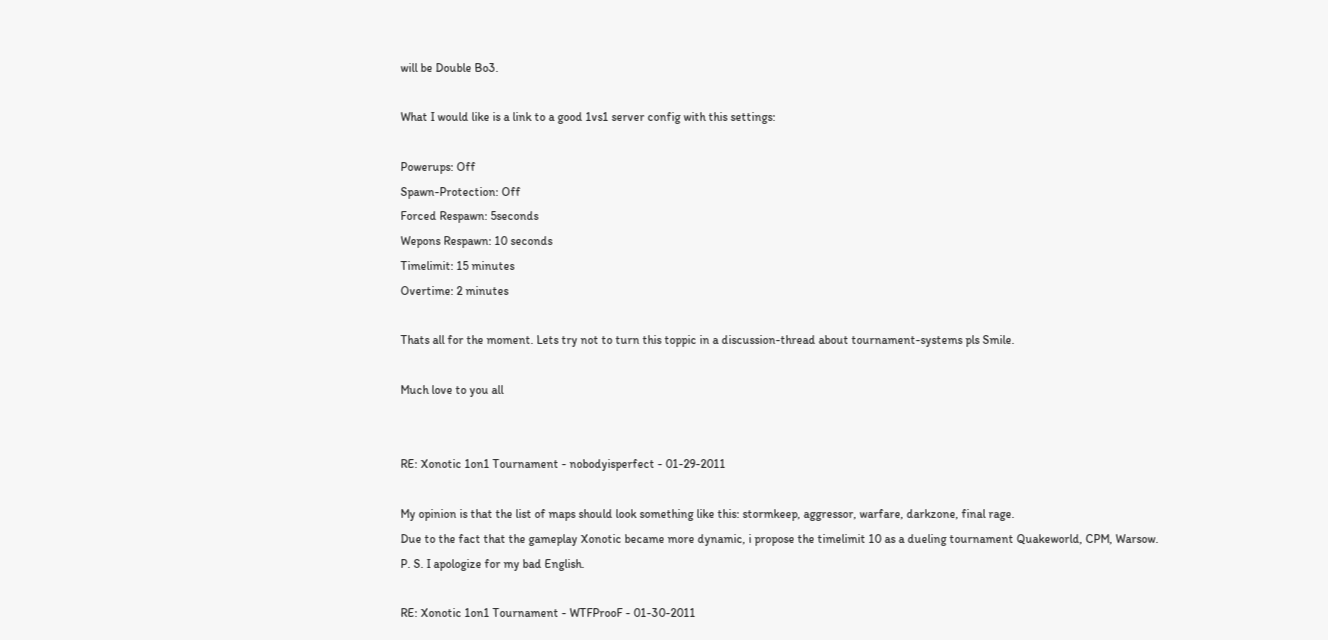will be Double Bo3.

What I would like is a link to a good 1vs1 server config with this settings:

Powerups: Off
Spawn-Protection: Off
Forced Respawn: 5seconds
Wepons Respawn: 10 seconds
Timelimit: 15 minutes
Overtime: 2 minutes

Thats all for the moment. Lets try not to turn this toppic in a discussion-thread about tournament-systems pls Smile.

Much love to you all


RE: Xonotic 1on1 Tournament - nobodyisperfect - 01-29-2011

My opinion is that the list of maps should look something like this: stormkeep, aggressor, warfare, darkzone, final rage.
Due to the fact that the gameplay Xonotic became more dynamic, i propose the timelimit 10 as a dueling tournament Quakeworld, CPM, Warsow.
P. S. I apologize for my bad English.

RE: Xonotic 1on1 Tournament - WTFProoF - 01-30-2011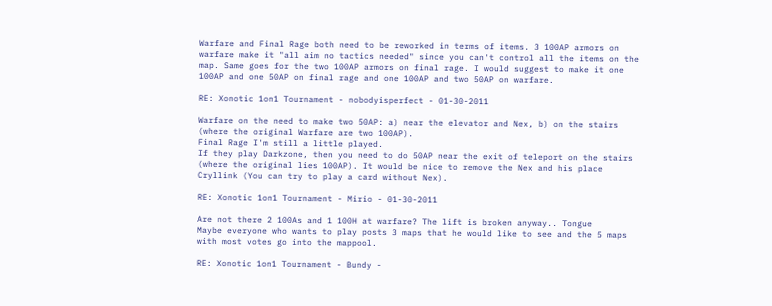Warfare and Final Rage both need to be reworked in terms of items. 3 100AP armors on warfare make it "all aim no tactics needed" since you can't control all the items on the map. Same goes for the two 100AP armors on final rage. I would suggest to make it one 100AP and one 50AP on final rage and one 100AP and two 50AP on warfare.

RE: Xonotic 1on1 Tournament - nobodyisperfect - 01-30-2011

Warfare on the need to make two 50AP: a) near the elevator and Nex, b) on the stairs (where the original Warfare are two 100AP).
Final Rage I'm still a little played.
If they play Darkzone, then you need to do 50AP near the exit of teleport on the stairs (where the original lies 100AP). It would be nice to remove the Nex and his place Cryllink (You can try to play a card without Nex).

RE: Xonotic 1on1 Tournament - Mirio - 01-30-2011

Are not there 2 100As and 1 100H at warfare? The lift is broken anyway.. Tongue
Maybe everyone who wants to play posts 3 maps that he would like to see and the 5 maps with most votes go into the mappool.

RE: Xonotic 1on1 Tournament - Bundy -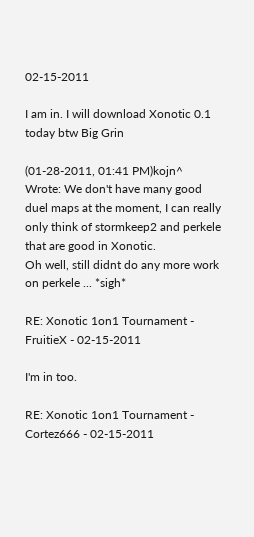02-15-2011

I am in. I will download Xonotic 0.1 today btw Big Grin

(01-28-2011, 01:41 PM)kojn^ Wrote: We don't have many good duel maps at the moment, I can really only think of stormkeep2 and perkele that are good in Xonotic.
Oh well, still didnt do any more work on perkele ... *sigh*

RE: Xonotic 1on1 Tournament - FruitieX - 02-15-2011

I'm in too.

RE: Xonotic 1on1 Tournament - Cortez666 - 02-15-2011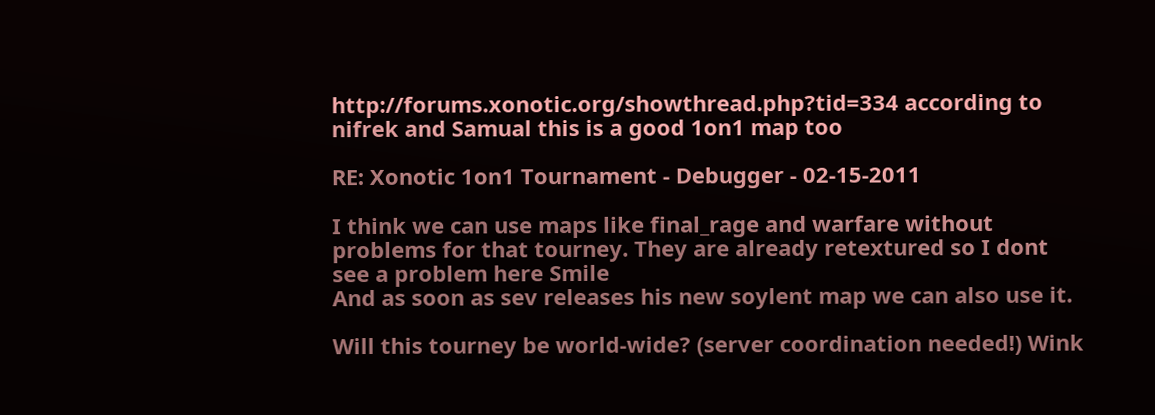http://forums.xonotic.org/showthread.php?tid=334 according to nifrek and Samual this is a good 1on1 map too

RE: Xonotic 1on1 Tournament - Debugger - 02-15-2011

I think we can use maps like final_rage and warfare without problems for that tourney. They are already retextured so I dont see a problem here Smile
And as soon as sev releases his new soylent map we can also use it.

Will this tourney be world-wide? (server coordination needed!) Wink